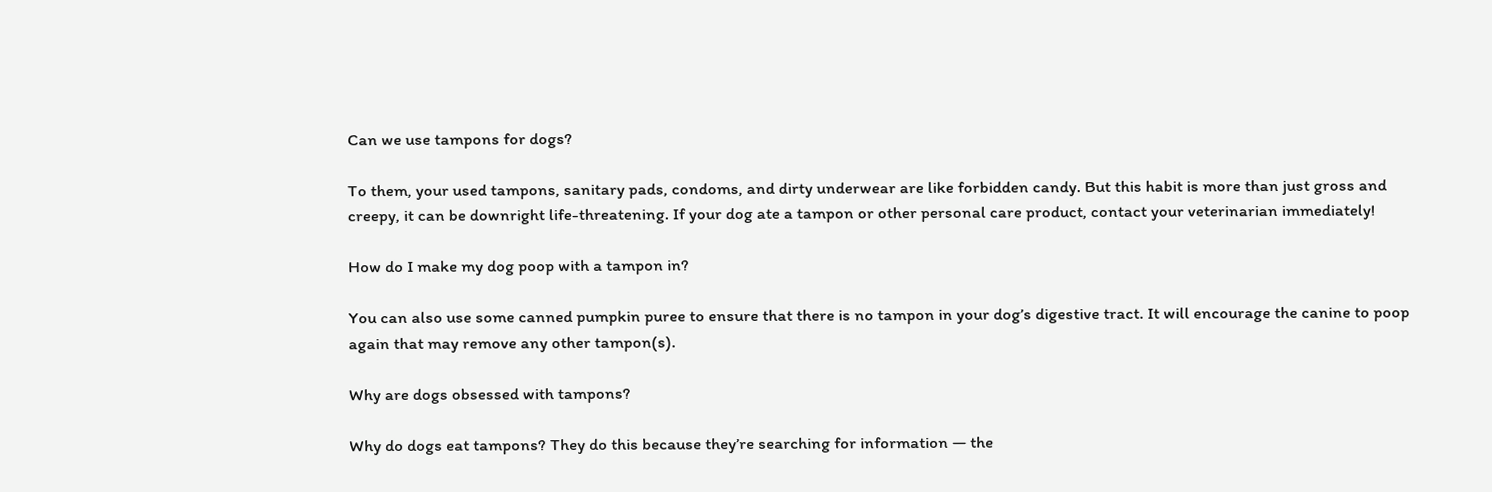Can we use tampons for dogs?

To them, your used tampons, sanitary pads, condoms, and dirty underwear are like forbidden candy. But this habit is more than just gross and creepy, it can be downright life-threatening. If your dog ate a tampon or other personal care product, contact your veterinarian immediately!

How do I make my dog poop with a tampon in?

You can also use some canned pumpkin puree to ensure that there is no tampon in your dog’s digestive tract. It will encourage the canine to poop again that may remove any other tampon(s).

Why are dogs obsessed with tampons?

Why do dogs eat tampons? They do this because they’re searching for information — the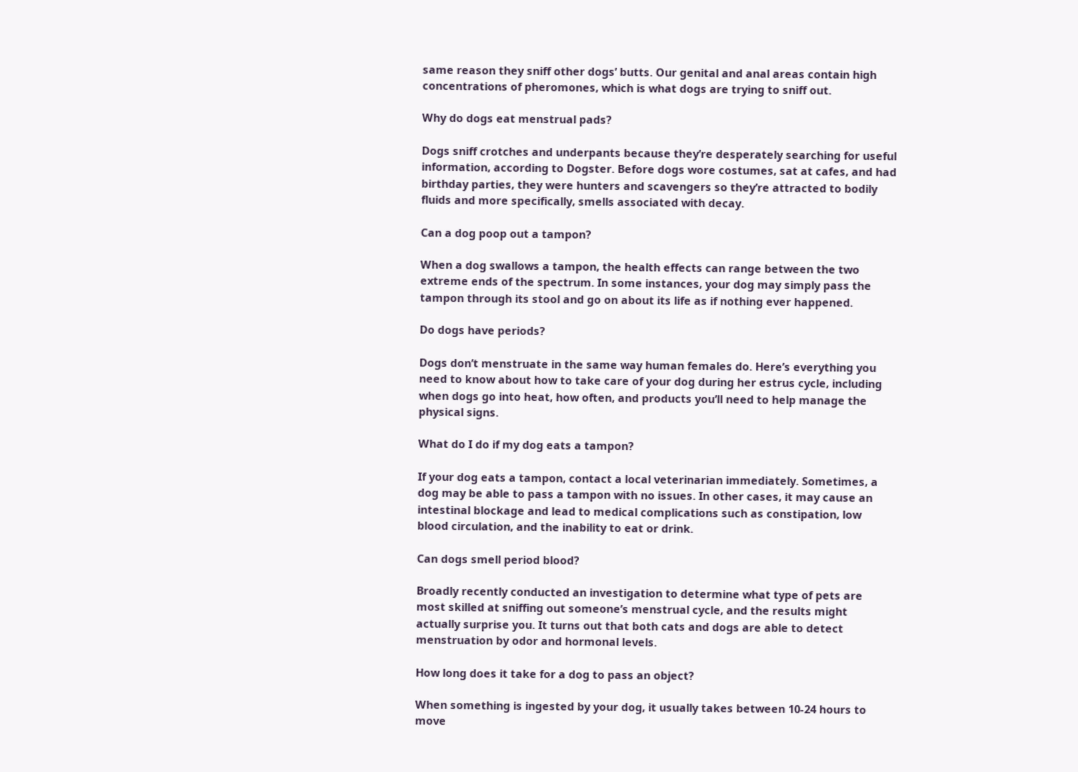same reason they sniff other dogs’ butts. Our genital and anal areas contain high concentrations of pheromones, which is what dogs are trying to sniff out.

Why do dogs eat menstrual pads?

Dogs sniff crotches and underpants because they’re desperately searching for useful information, according to Dogster. Before dogs wore costumes, sat at cafes, and had birthday parties, they were hunters and scavengers so they’re attracted to bodily fluids and more specifically, smells associated with decay.

Can a dog poop out a tampon?

When a dog swallows a tampon, the health effects can range between the two extreme ends of the spectrum. In some instances, your dog may simply pass the tampon through its stool and go on about its life as if nothing ever happened.

Do dogs have periods?

Dogs don’t menstruate in the same way human females do. Here’s everything you need to know about how to take care of your dog during her estrus cycle, including when dogs go into heat, how often, and products you’ll need to help manage the physical signs.

What do I do if my dog eats a tampon?

If your dog eats a tampon, contact a local veterinarian immediately. Sometimes, a dog may be able to pass a tampon with no issues. In other cases, it may cause an intestinal blockage and lead to medical complications such as constipation, low blood circulation, and the inability to eat or drink.

Can dogs smell period blood?

Broadly recently conducted an investigation to determine what type of pets are most skilled at sniffing out someone’s menstrual cycle, and the results might actually surprise you. It turns out that both cats and dogs are able to detect menstruation by odor and hormonal levels.

How long does it take for a dog to pass an object?

When something is ingested by your dog, it usually takes between 10-24 hours to move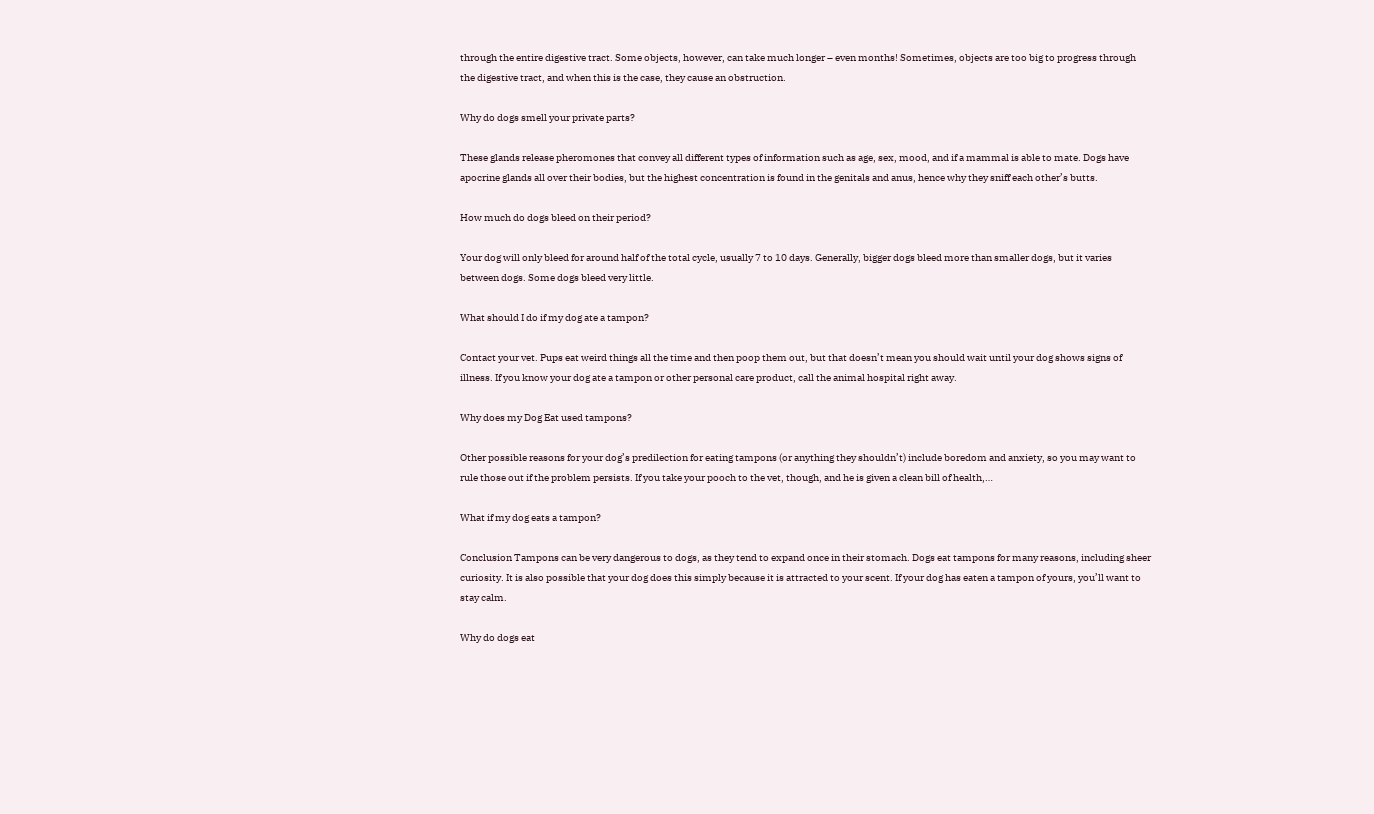through the entire digestive tract. Some objects, however, can take much longer – even months! Sometimes, objects are too big to progress through the digestive tract, and when this is the case, they cause an obstruction.

Why do dogs smell your private parts?

These glands release pheromones that convey all different types of information such as age, sex, mood, and if a mammal is able to mate. Dogs have apocrine glands all over their bodies, but the highest concentration is found in the genitals and anus, hence why they sniff each other’s butts.

How much do dogs bleed on their period?

Your dog will only bleed for around half of the total cycle, usually 7 to 10 days. Generally, bigger dogs bleed more than smaller dogs, but it varies between dogs. Some dogs bleed very little.

What should I do if my dog ate a tampon?

Contact your vet. Pups eat weird things all the time and then poop them out, but that doesn’t mean you should wait until your dog shows signs of illness. If you know your dog ate a tampon or other personal care product, call the animal hospital right away.

Why does my Dog Eat used tampons?

Other possible reasons for your dog’s predilection for eating tampons (or anything they shouldn’t) include boredom and anxiety, so you may want to rule those out if the problem persists. If you take your pooch to the vet, though, and he is given a clean bill of health,…

What if my dog eats a tampon?

Conclusion Tampons can be very dangerous to dogs, as they tend to expand once in their stomach. Dogs eat tampons for many reasons, including sheer curiosity. It is also possible that your dog does this simply because it is attracted to your scent. If your dog has eaten a tampon of yours, you’ll want to stay calm.

Why do dogs eat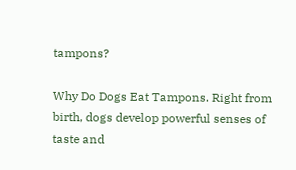tampons?

Why Do Dogs Eat Tampons. Right from birth, dogs develop powerful senses of taste and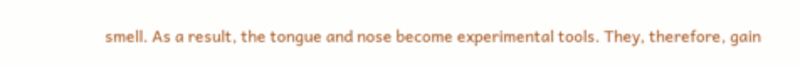smell. As a result, the tongue and nose become experimental tools. They, therefore, gain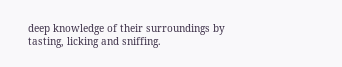deep knowledge of their surroundings by tasting, licking and sniffing.